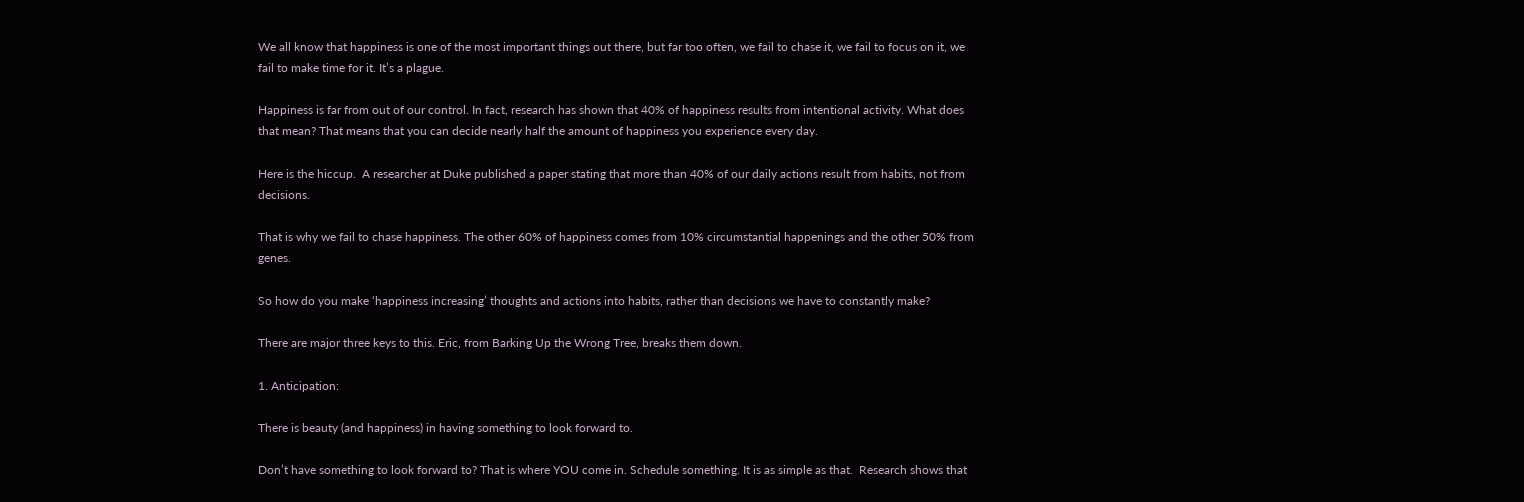We all know that happiness is one of the most important things out there, but far too often, we fail to chase it, we fail to focus on it, we fail to make time for it. It’s a plague.

Happiness is far from out of our control. In fact, research has shown that 40% of happiness results from intentional activity. What does that mean? That means that you can decide nearly half the amount of happiness you experience every day.

Here is the hiccup.  A researcher at Duke published a paper stating that more than 40% of our daily actions result from habits, not from decisions.

That is why we fail to chase happiness. The other 60% of happiness comes from 10% circumstantial happenings and the other 50% from genes.

So how do you make ‘happiness increasing’ thoughts and actions into habits, rather than decisions we have to constantly make?

There are major three keys to this. Eric, from Barking Up the Wrong Tree, breaks them down.

1. Anticipation:

There is beauty (and happiness) in having something to look forward to.

Don’t have something to look forward to? That is where YOU come in. Schedule something. It is as simple as that.  Research shows that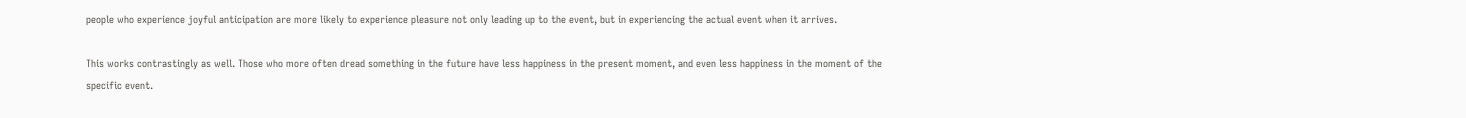people who experience joyful anticipation are more likely to experience pleasure not only leading up to the event, but in experiencing the actual event when it arrives.

This works contrastingly as well. Those who more often dread something in the future have less happiness in the present moment, and even less happiness in the moment of the specific event.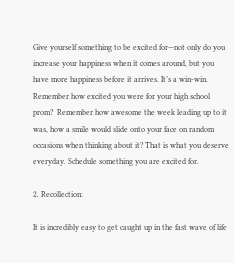Give yourself something to be excited for—not only do you increase your happiness when it comes around, but you have more happiness before it arrives. It’s a win-win. Remember how excited you were for your high school prom?  Remember how awesome the week leading up to it was, how a smile would slide onto your face on random occasions when thinking about it? That is what you deserve everyday. Schedule something you are excited for.

2. Recollection:

It is incredibly easy to get caught up in the fast wave of life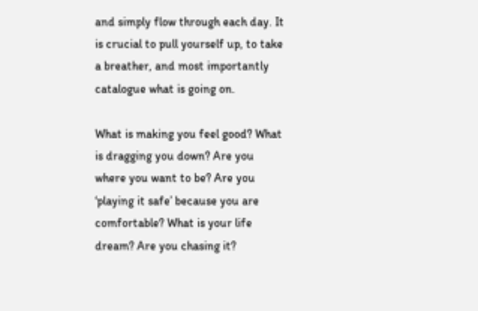and simply flow through each day. It is crucial to pull yourself up, to take a breather, and most importantly catalogue what is going on.

What is making you feel good? What is dragging you down? Are you where you want to be? Are you ‘playing it safe’ because you are comfortable? What is your life dream? Are you chasing it?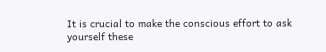It is crucial to make the conscious effort to ask yourself these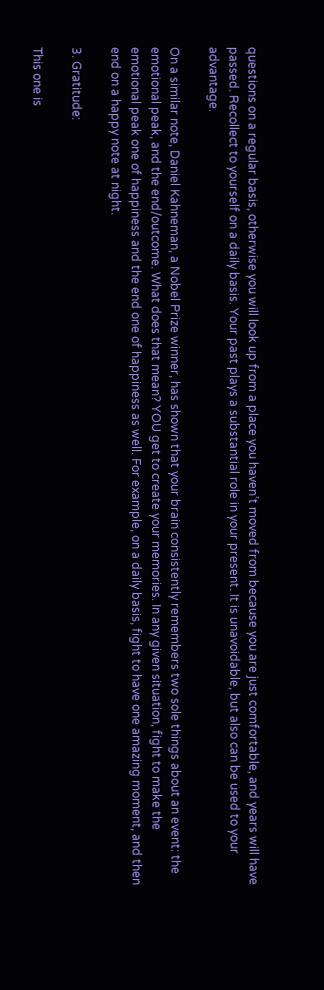questions on a regular basis, otherwise you will look up from a place you haven’t moved from because you are just comfortable, and years will have passed. Recollect to yourself on a daily basis. Your past plays a substantial role in your present. It is unavoidable, but also can be used to your advantage.

On a similar note, Daniel Kahneman, a Nobel Prize winner, has shown that your brain consistently remembers two sole things about an event: the emotional peak, and the end/outcome. What does that mean? YOU get to create your memories. In any given situation, fight to make the emotional peak one of happiness and the end one of happiness as well. For example, on a daily basis, fight to have one amazing moment, and then end on a happy note at night.

3. Gratitude:

This one is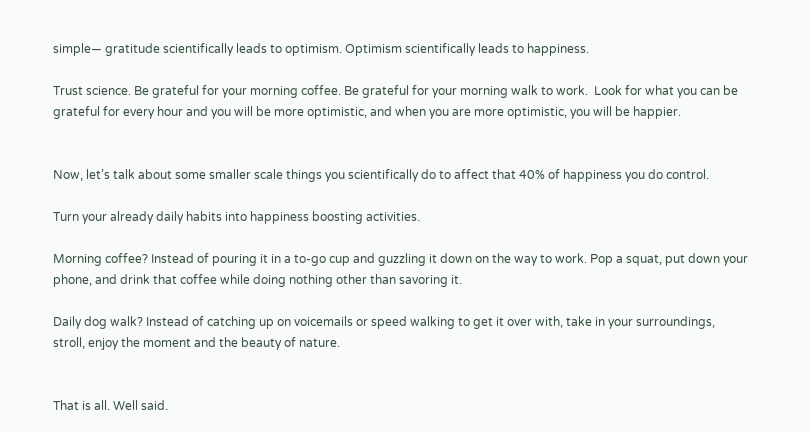simple— gratitude scientifically leads to optimism. Optimism scientifically leads to happiness.

Trust science. Be grateful for your morning coffee. Be grateful for your morning walk to work.  Look for what you can be grateful for every hour and you will be more optimistic, and when you are more optimistic, you will be happier.


Now, let’s talk about some smaller scale things you scientifically do to affect that 40% of happiness you do control.

Turn your already daily habits into happiness boosting activities.

Morning coffee? Instead of pouring it in a to-go cup and guzzling it down on the way to work. Pop a squat, put down your phone, and drink that coffee while doing nothing other than savoring it.

Daily dog walk? Instead of catching up on voicemails or speed walking to get it over with, take in your surroundings, stroll, enjoy the moment and the beauty of nature.


That is all. Well said.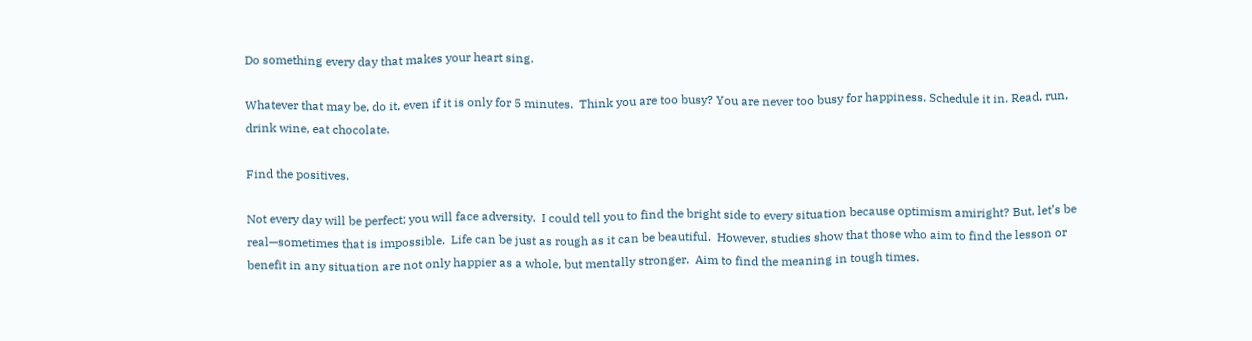Do something every day that makes your heart sing.

Whatever that may be, do it, even if it is only for 5 minutes.  Think you are too busy? You are never too busy for happiness. Schedule it in. Read, run, drink wine, eat chocolate.

Find the positives.

Not every day will be perfect; you will face adversity.  I could tell you to find the bright side to every situation because optimism amiright? But, let’s be real—sometimes that is impossible.  Life can be just as rough as it can be beautiful.  However, studies show that those who aim to find the lesson or benefit in any situation are not only happier as a whole, but mentally stronger.  Aim to find the meaning in tough times.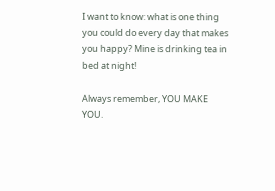I want to know: what is one thing you could do every day that makes you happy? Mine is drinking tea in bed at night!

Always remember, YOU MAKE YOU.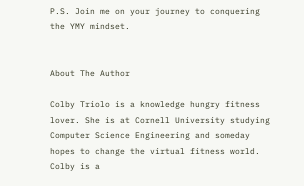P.S. Join me on your journey to conquering the YMY mindset.


About The Author

Colby Triolo is a knowledge hungry fitness lover. She is at Cornell University studying Computer Science Engineering and someday hopes to change the virtual fitness world. Colby is a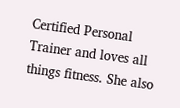Certified Personal Trainer and loves all things fitness. She also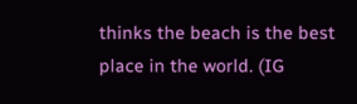thinks the beach is the best place in the world. (IG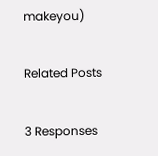makeyou)

Related Posts

3 Responses